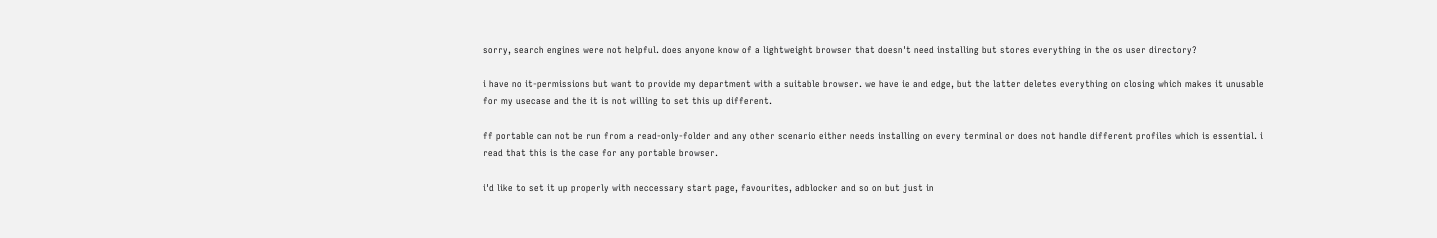sorry, search engines were not helpful. does anyone know of a lightweight browser that doesn't need installing but stores everything in the os user directory?

i have no it-permissions but want to provide my department with a suitable browser. we have ie and edge, but the latter deletes everything on closing which makes it unusable for my usecase and the it is not willing to set this up different.

ff portable can not be run from a read-only-folder and any other scenario either needs installing on every terminal or does not handle different profiles which is essential. i read that this is the case for any portable browser.

i'd like to set it up properly with neccessary start page, favourites, adblocker and so on but just in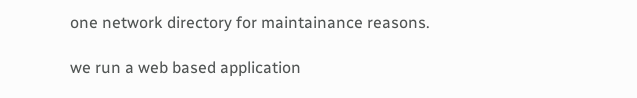one network directory for maintainance reasons.

we run a web based application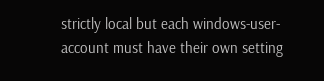strictly local but each windows-user-account must have their own setting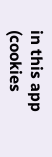in this app (cookies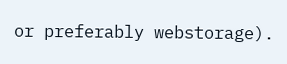or preferably webstorage).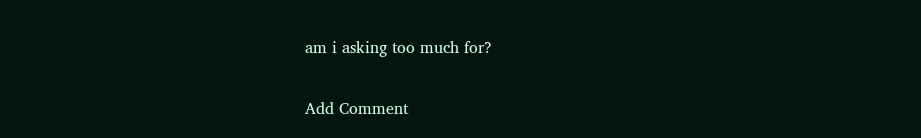am i asking too much for?

Add Comment